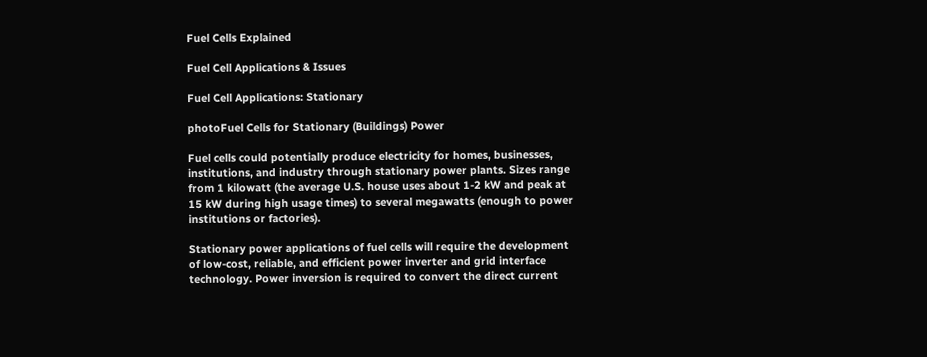Fuel Cells Explained

Fuel Cell Applications & Issues

Fuel Cell Applications: Stationary

photoFuel Cells for Stationary (Buildings) Power

Fuel cells could potentially produce electricity for homes, businesses, institutions, and industry through stationary power plants. Sizes range from 1 kilowatt (the average U.S. house uses about 1-2 kW and peak at 15 kW during high usage times) to several megawatts (enough to power institutions or factories).

Stationary power applications of fuel cells will require the development of low-cost, reliable, and efficient power inverter and grid interface technology. Power inversion is required to convert the direct current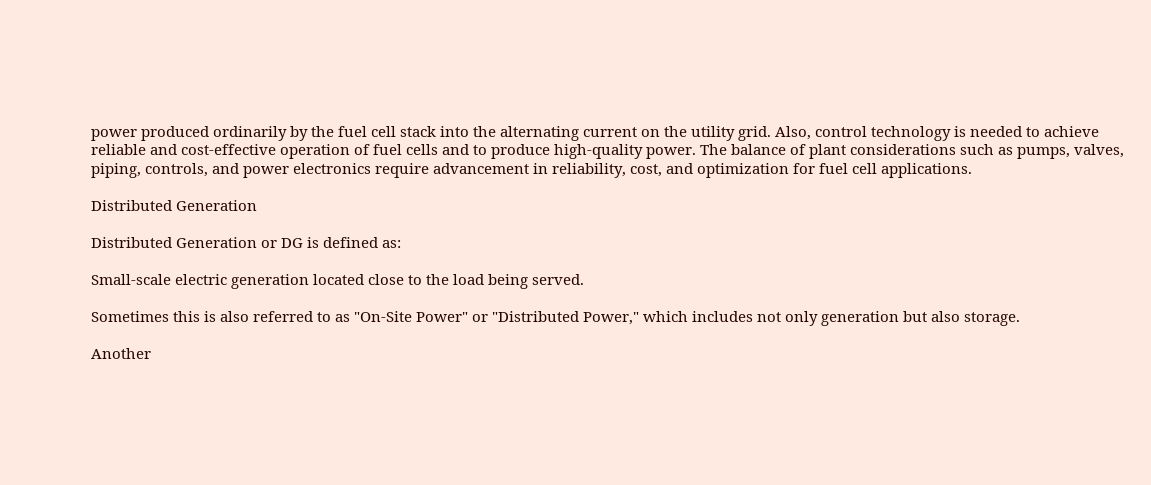power produced ordinarily by the fuel cell stack into the alternating current on the utility grid. Also, control technology is needed to achieve reliable and cost-effective operation of fuel cells and to produce high-quality power. The balance of plant considerations such as pumps, valves, piping, controls, and power electronics require advancement in reliability, cost, and optimization for fuel cell applications.

Distributed Generation

Distributed Generation or DG is defined as:

Small-scale electric generation located close to the load being served.

Sometimes this is also referred to as "On-Site Power" or "Distributed Power," which includes not only generation but also storage.

Another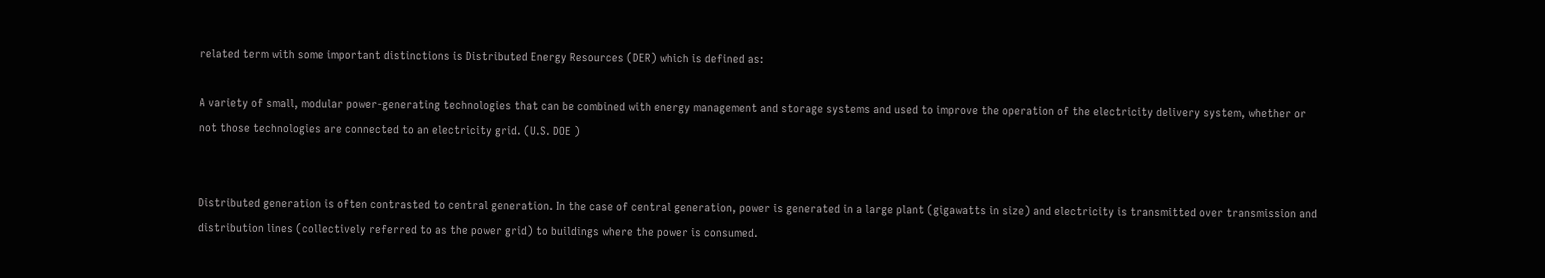related term with some important distinctions is Distributed Energy Resources (DER) which is defined as:

A variety of small, modular power-generating technologies that can be combined with energy management and storage systems and used to improve the operation of the electricity delivery system, whether or not those technologies are connected to an electricity grid. (U.S. DOE )


Distributed generation is often contrasted to central generation. In the case of central generation, power is generated in a large plant (gigawatts in size) and electricity is transmitted over transmission and distribution lines (collectively referred to as the power grid) to buildings where the power is consumed.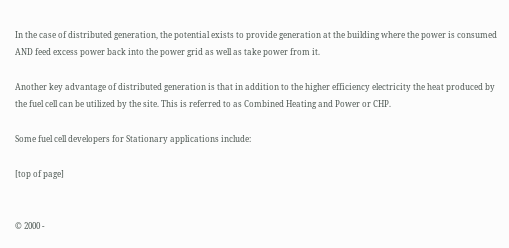In the case of distributed generation, the potential exists to provide generation at the building where the power is consumed AND feed excess power back into the power grid as well as take power from it.

Another key advantage of distributed generation is that in addition to the higher efficiency electricity the heat produced by the fuel cell can be utilized by the site. This is referred to as Combined Heating and Power or CHP.

Some fuel cell developers for Stationary applications include:

[top of page]


© 2000 -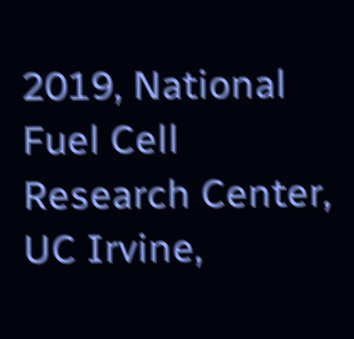2019, National Fuel Cell Research Center, UC Irvine,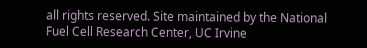all rights reserved. Site maintained by the National Fuel Cell Research Center, UC Irvine